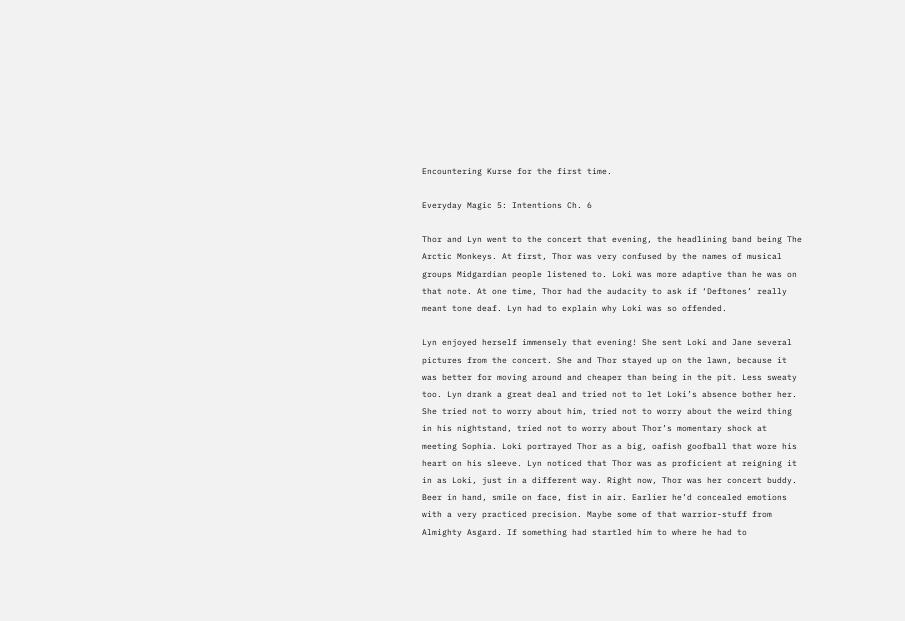Encountering Kurse for the first time.

Everyday Magic 5: Intentions Ch. 6

Thor and Lyn went to the concert that evening, the headlining band being The Arctic Monkeys. At first, Thor was very confused by the names of musical groups Midgardian people listened to. Loki was more adaptive than he was on that note. At one time, Thor had the audacity to ask if ‘Deftones’ really meant tone deaf. Lyn had to explain why Loki was so offended.

Lyn enjoyed herself immensely that evening! She sent Loki and Jane several pictures from the concert. She and Thor stayed up on the lawn, because it was better for moving around and cheaper than being in the pit. Less sweaty too. Lyn drank a great deal and tried not to let Loki’s absence bother her. She tried not to worry about him, tried not to worry about the weird thing in his nightstand, tried not to worry about Thor’s momentary shock at meeting Sophia. Loki portrayed Thor as a big, oafish goofball that wore his heart on his sleeve. Lyn noticed that Thor was as proficient at reigning it in as Loki, just in a different way. Right now, Thor was her concert buddy. Beer in hand, smile on face, fist in air. Earlier he’d concealed emotions with a very practiced precision. Maybe some of that warrior-stuff from Almighty Asgard. If something had startled him to where he had to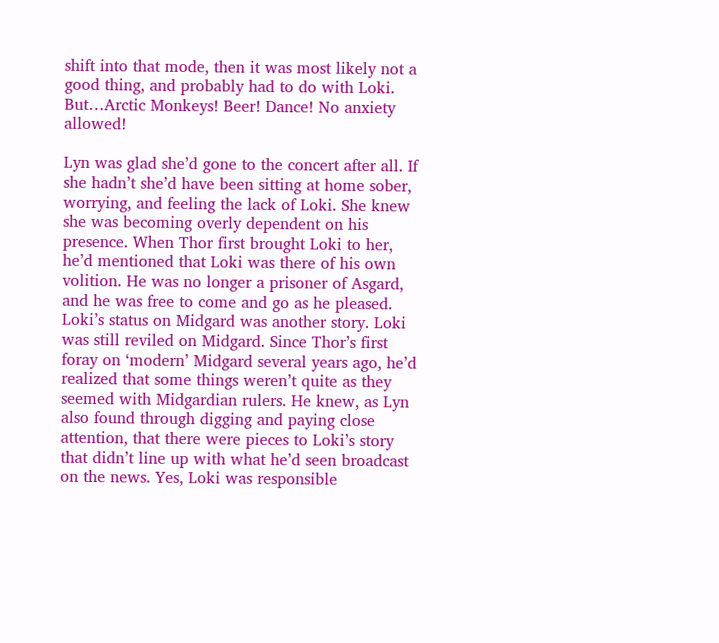shift into that mode, then it was most likely not a good thing, and probably had to do with Loki. But…Arctic Monkeys! Beer! Dance! No anxiety allowed!

Lyn was glad she’d gone to the concert after all. If she hadn’t she’d have been sitting at home sober, worrying, and feeling the lack of Loki. She knew she was becoming overly dependent on his presence. When Thor first brought Loki to her, he’d mentioned that Loki was there of his own volition. He was no longer a prisoner of Asgard, and he was free to come and go as he pleased. Loki’s status on Midgard was another story. Loki was still reviled on Midgard. Since Thor’s first foray on ‘modern’ Midgard several years ago, he’d realized that some things weren’t quite as they seemed with Midgardian rulers. He knew, as Lyn also found through digging and paying close attention, that there were pieces to Loki’s story that didn’t line up with what he’d seen broadcast on the news. Yes, Loki was responsible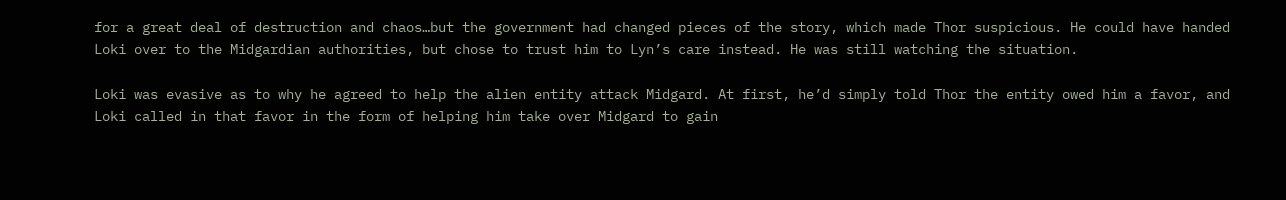for a great deal of destruction and chaos…but the government had changed pieces of the story, which made Thor suspicious. He could have handed Loki over to the Midgardian authorities, but chose to trust him to Lyn’s care instead. He was still watching the situation.

Loki was evasive as to why he agreed to help the alien entity attack Midgard. At first, he’d simply told Thor the entity owed him a favor, and Loki called in that favor in the form of helping him take over Midgard to gain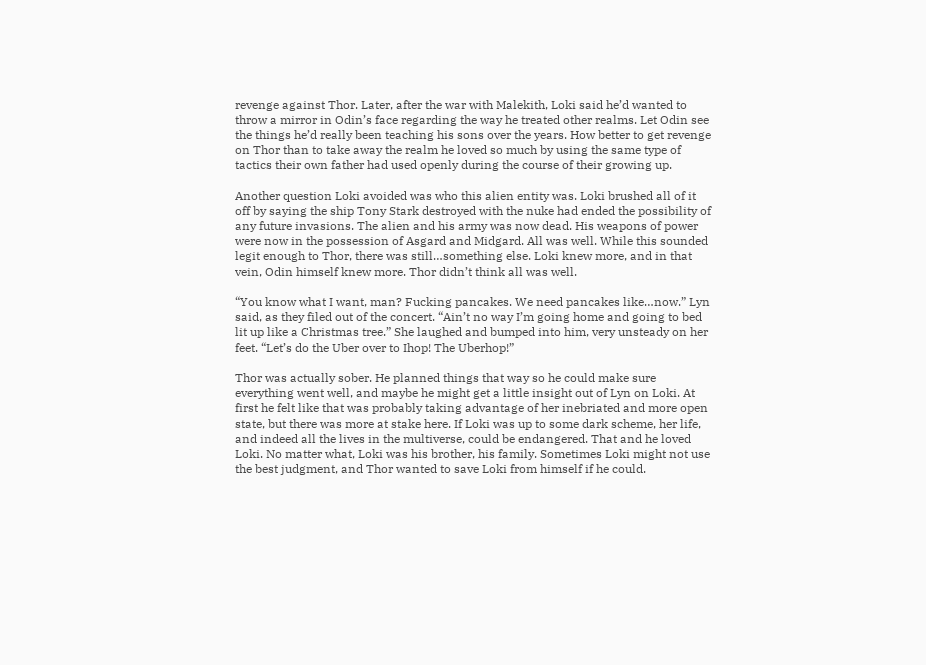revenge against Thor. Later, after the war with Malekith, Loki said he’d wanted to throw a mirror in Odin’s face regarding the way he treated other realms. Let Odin see the things he’d really been teaching his sons over the years. How better to get revenge on Thor than to take away the realm he loved so much by using the same type of tactics their own father had used openly during the course of their growing up.

Another question Loki avoided was who this alien entity was. Loki brushed all of it off by saying the ship Tony Stark destroyed with the nuke had ended the possibility of any future invasions. The alien and his army was now dead. His weapons of power were now in the possession of Asgard and Midgard. All was well. While this sounded legit enough to Thor, there was still…something else. Loki knew more, and in that vein, Odin himself knew more. Thor didn’t think all was well.

“You know what I want, man? Fucking pancakes. We need pancakes like…now.” Lyn said, as they filed out of the concert. “Ain’t no way I’m going home and going to bed lit up like a Christmas tree.” She laughed and bumped into him, very unsteady on her feet. “Let’s do the Uber over to Ihop! The Uberhop!”

Thor was actually sober. He planned things that way so he could make sure everything went well, and maybe he might get a little insight out of Lyn on Loki. At first he felt like that was probably taking advantage of her inebriated and more open state, but there was more at stake here. If Loki was up to some dark scheme, her life, and indeed all the lives in the multiverse, could be endangered. That and he loved Loki. No matter what, Loki was his brother, his family. Sometimes Loki might not use the best judgment, and Thor wanted to save Loki from himself if he could.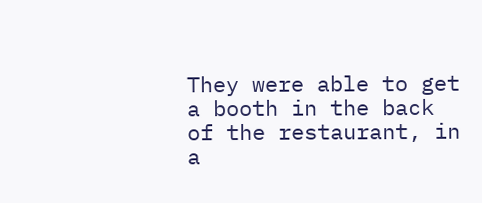They were able to get a booth in the back of the restaurant, in a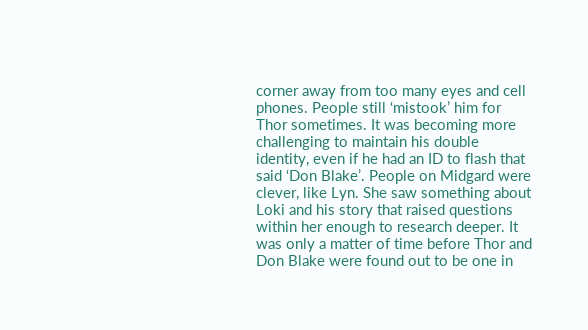corner away from too many eyes and cell phones. People still ‘mistook’ him for Thor sometimes. It was becoming more challenging to maintain his double identity, even if he had an ID to flash that said ‘Don Blake’. People on Midgard were clever, like Lyn. She saw something about Loki and his story that raised questions within her enough to research deeper. It was only a matter of time before Thor and Don Blake were found out to be one in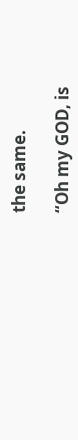the same.

“Oh my GOD, is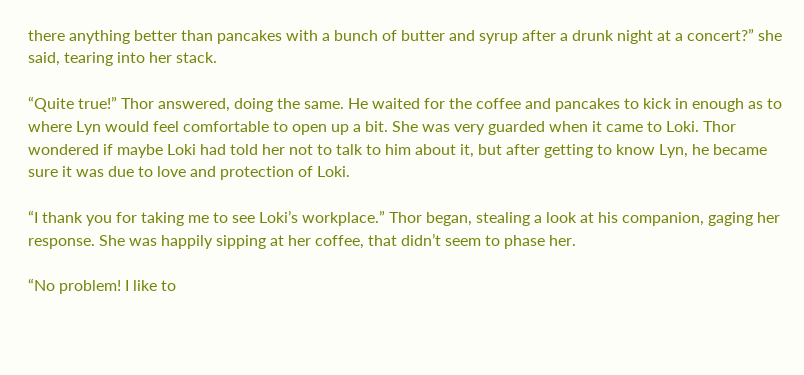there anything better than pancakes with a bunch of butter and syrup after a drunk night at a concert?” she said, tearing into her stack.

“Quite true!” Thor answered, doing the same. He waited for the coffee and pancakes to kick in enough as to where Lyn would feel comfortable to open up a bit. She was very guarded when it came to Loki. Thor wondered if maybe Loki had told her not to talk to him about it, but after getting to know Lyn, he became sure it was due to love and protection of Loki.

“I thank you for taking me to see Loki’s workplace.” Thor began, stealing a look at his companion, gaging her response. She was happily sipping at her coffee, that didn’t seem to phase her.

“No problem! I like to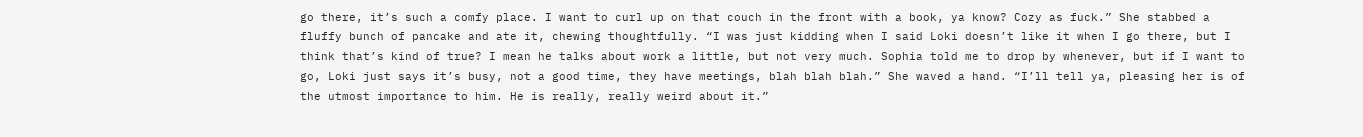go there, it’s such a comfy place. I want to curl up on that couch in the front with a book, ya know? Cozy as fuck.” She stabbed a fluffy bunch of pancake and ate it, chewing thoughtfully. “I was just kidding when I said Loki doesn’t like it when I go there, but I think that’s kind of true? I mean he talks about work a little, but not very much. Sophia told me to drop by whenever, but if I want to go, Loki just says it’s busy, not a good time, they have meetings, blah blah blah.” She waved a hand. “I’ll tell ya, pleasing her is of the utmost importance to him. He is really, really weird about it.”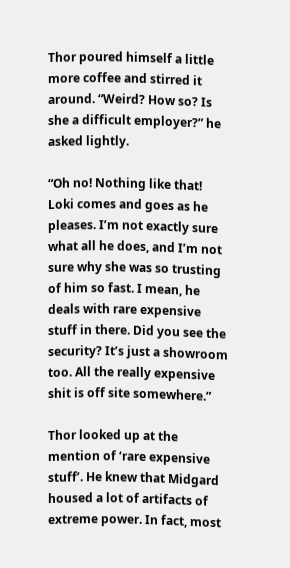Thor poured himself a little more coffee and stirred it around. “Weird? How so? Is she a difficult employer?” he asked lightly.

“Oh no! Nothing like that! Loki comes and goes as he pleases. I’m not exactly sure what all he does, and I’m not sure why she was so trusting of him so fast. I mean, he deals with rare expensive stuff in there. Did you see the security? It’s just a showroom too. All the really expensive shit is off site somewhere.”

Thor looked up at the mention of ‘rare expensive stuff’. He knew that Midgard housed a lot of artifacts of extreme power. In fact, most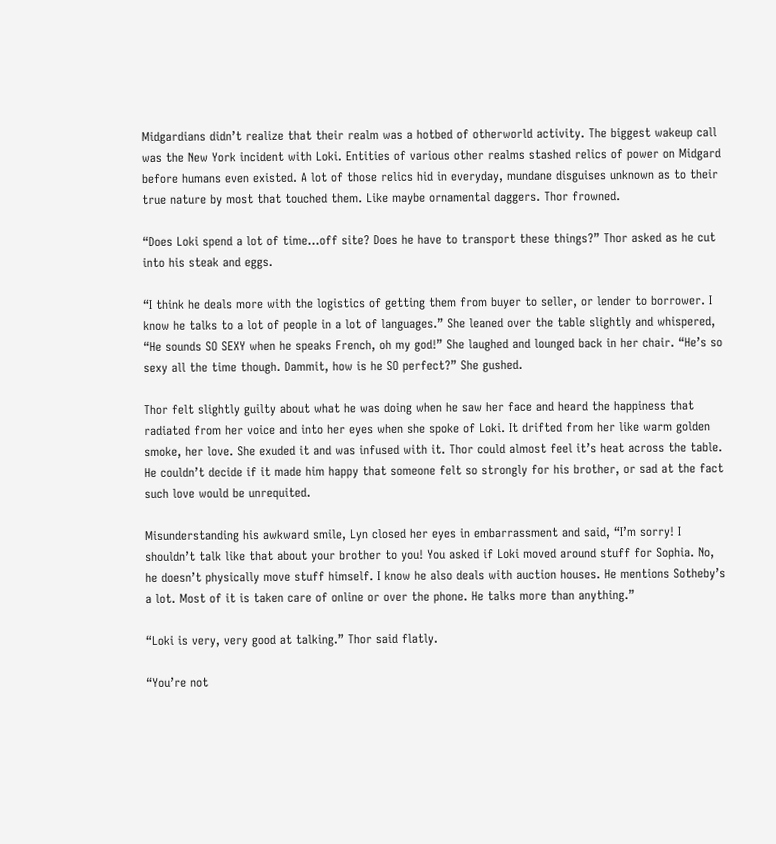Midgardians didn’t realize that their realm was a hotbed of otherworld activity. The biggest wakeup call was the New York incident with Loki. Entities of various other realms stashed relics of power on Midgard before humans even existed. A lot of those relics hid in everyday, mundane disguises unknown as to their true nature by most that touched them. Like maybe ornamental daggers. Thor frowned.

“Does Loki spend a lot of time…off site? Does he have to transport these things?” Thor asked as he cut into his steak and eggs.

“I think he deals more with the logistics of getting them from buyer to seller, or lender to borrower. I know he talks to a lot of people in a lot of languages.” She leaned over the table slightly and whispered, “He sounds SO SEXY when he speaks French, oh my god!” She laughed and lounged back in her chair. “He’s so sexy all the time though. Dammit, how is he SO perfect?” She gushed.

Thor felt slightly guilty about what he was doing when he saw her face and heard the happiness that radiated from her voice and into her eyes when she spoke of Loki. It drifted from her like warm golden smoke, her love. She exuded it and was infused with it. Thor could almost feel it’s heat across the table. He couldn’t decide if it made him happy that someone felt so strongly for his brother, or sad at the fact such love would be unrequited.

Misunderstanding his awkward smile, Lyn closed her eyes in embarrassment and said, “I’m sorry! I shouldn’t talk like that about your brother to you! You asked if Loki moved around stuff for Sophia. No, he doesn’t physically move stuff himself. I know he also deals with auction houses. He mentions Sotheby’s a lot. Most of it is taken care of online or over the phone. He talks more than anything.”

“Loki is very, very good at talking.” Thor said flatly.

“You’re not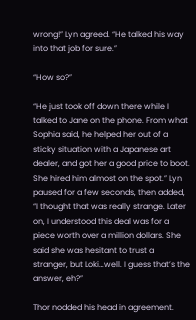wrong!” Lyn agreed. “He talked his way into that job for sure.”

“How so?”

“He just took off down there while I talked to Jane on the phone. From what Sophia said, he helped her out of a sticky situation with a Japanese art dealer, and got her a good price to boot. She hired him almost on the spot.” Lyn paused for a few seconds, then added, “I thought that was really strange. Later on, I understood this deal was for a piece worth over a million dollars. She said she was hesitant to trust a stranger, but Loki…well. I guess that’s the answer, eh?”

Thor nodded his head in agreement.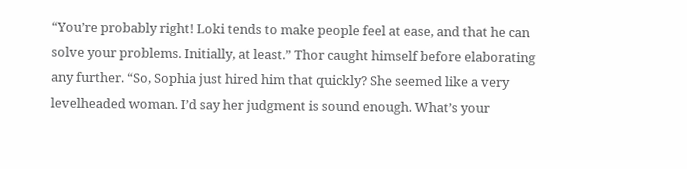“You’re probably right! Loki tends to make people feel at ease, and that he can solve your problems. Initially, at least.” Thor caught himself before elaborating any further. “So, Sophia just hired him that quickly? She seemed like a very levelheaded woman. I’d say her judgment is sound enough. What’s your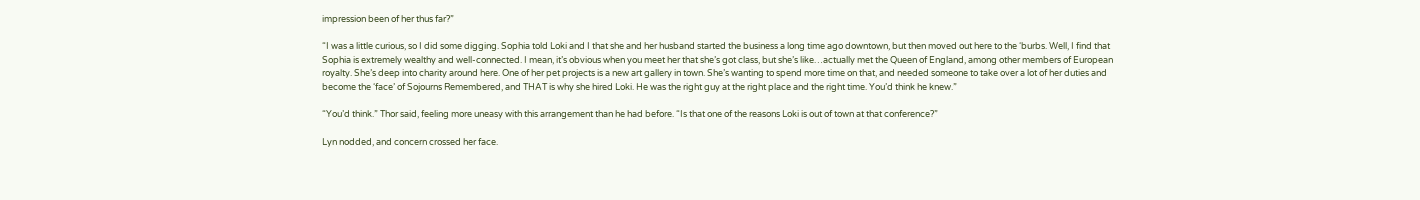impression been of her thus far?”

“I was a little curious, so I did some digging. Sophia told Loki and I that she and her husband started the business a long time ago downtown, but then moved out here to the ‘burbs. Well, I find that Sophia is extremely wealthy and well-connected. I mean, it’s obvious when you meet her that she’s got class, but she’s like…actually met the Queen of England, among other members of European royalty. She’s deep into charity around here. One of her pet projects is a new art gallery in town. She’s wanting to spend more time on that, and needed someone to take over a lot of her duties and become the ‘face’ of Sojourns Remembered, and THAT is why she hired Loki. He was the right guy at the right place and the right time. You’d think he knew.”

“You’d think.” Thor said, feeling more uneasy with this arrangement than he had before. “Is that one of the reasons Loki is out of town at that conference?”

Lyn nodded, and concern crossed her face.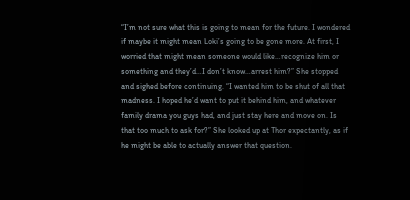“I’m not sure what this is going to mean for the future. I wondered if maybe it might mean Loki’s going to be gone more. At first, I worried that might mean someone would like…recognize him or something and they’d…I don’t know…arrest him?” She stopped and sighed before continuing. “I wanted him to be shut of all that madness. I hoped he’d want to put it behind him, and whatever family drama you guys had, and just stay here and move on. Is that too much to ask for?” She looked up at Thor expectantly, as if he might be able to actually answer that question.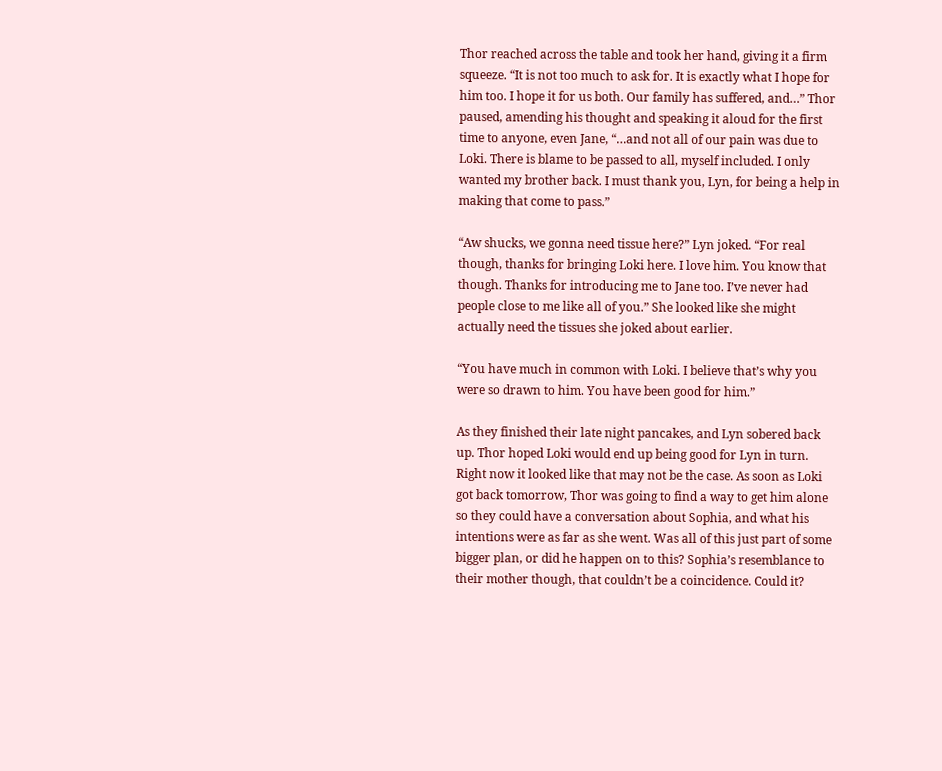Thor reached across the table and took her hand, giving it a firm squeeze. “It is not too much to ask for. It is exactly what I hope for him too. I hope it for us both. Our family has suffered, and…” Thor paused, amending his thought and speaking it aloud for the first time to anyone, even Jane, “…and not all of our pain was due to Loki. There is blame to be passed to all, myself included. I only wanted my brother back. I must thank you, Lyn, for being a help in making that come to pass.”

“Aw shucks, we gonna need tissue here?” Lyn joked. “For real though, thanks for bringing Loki here. I love him. You know that though. Thanks for introducing me to Jane too. I’ve never had people close to me like all of you.” She looked like she might actually need the tissues she joked about earlier.

“You have much in common with Loki. I believe that’s why you were so drawn to him. You have been good for him.”

As they finished their late night pancakes, and Lyn sobered back up. Thor hoped Loki would end up being good for Lyn in turn. Right now it looked like that may not be the case. As soon as Loki got back tomorrow, Thor was going to find a way to get him alone so they could have a conversation about Sophia, and what his intentions were as far as she went. Was all of this just part of some bigger plan, or did he happen on to this? Sophia’s resemblance to their mother though, that couldn’t be a coincidence. Could it?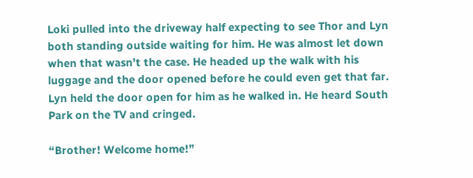Loki pulled into the driveway half expecting to see Thor and Lyn both standing outside waiting for him. He was almost let down when that wasn’t the case. He headed up the walk with his luggage and the door opened before he could even get that far. Lyn held the door open for him as he walked in. He heard South Park on the TV and cringed.

“Brother! Welcome home!”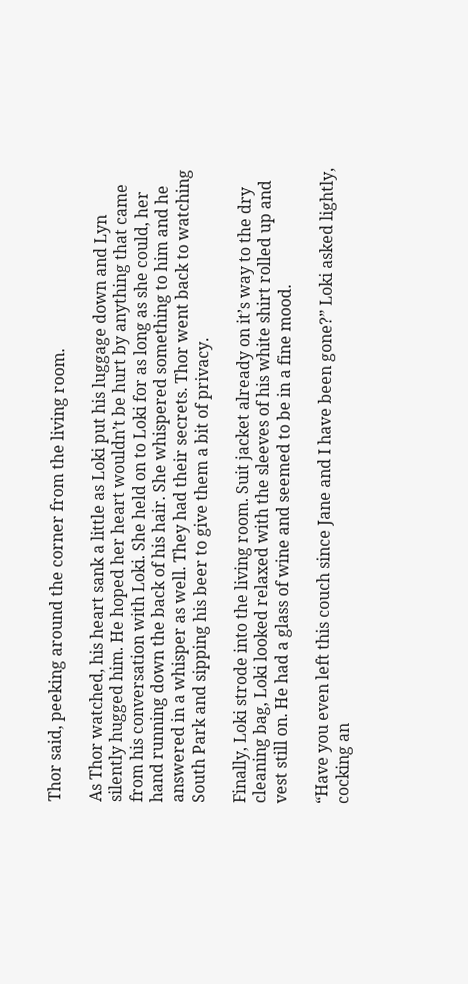Thor said, peeking around the corner from the living room.

As Thor watched, his heart sank a little as Loki put his luggage down and Lyn silently hugged him. He hoped her heart wouldn’t be hurt by anything that came from his conversation with Loki. She held on to Loki for as long as she could, her hand running down the back of his hair. She whispered something to him and he answered in a whisper as well. They had their secrets. Thor went back to watching South Park and sipping his beer to give them a bit of privacy.

Finally, Loki strode into the living room. Suit jacket already on it’s way to the dry cleaning bag, Loki looked relaxed with the sleeves of his white shirt rolled up and vest still on. He had a glass of wine and seemed to be in a fine mood.

“Have you even left this couch since Jane and I have been gone?” Loki asked lightly, cocking an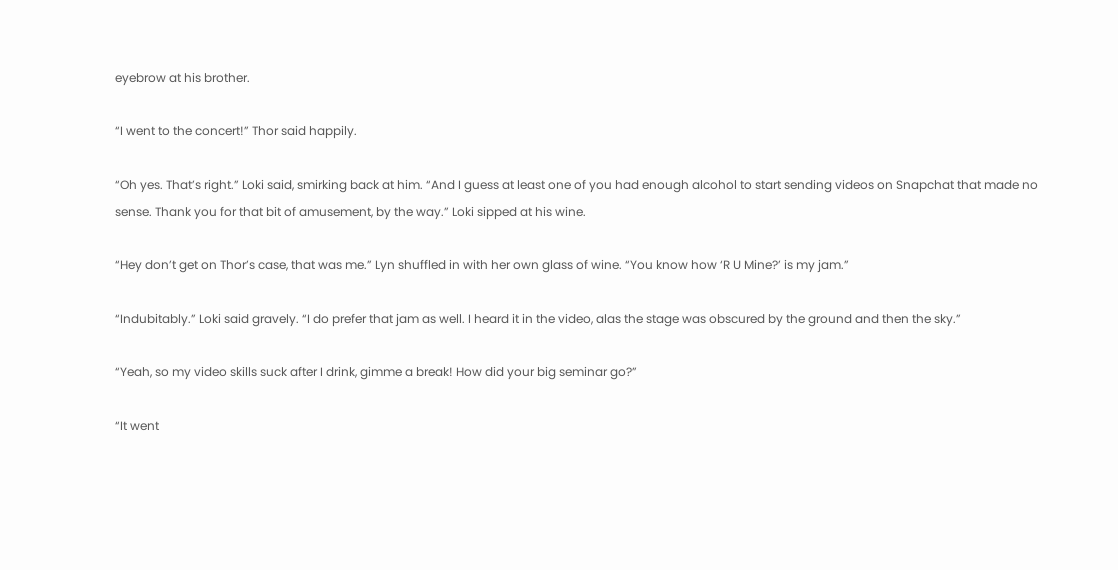eyebrow at his brother.

“I went to the concert!” Thor said happily.

“Oh yes. That’s right.” Loki said, smirking back at him. “And I guess at least one of you had enough alcohol to start sending videos on Snapchat that made no sense. Thank you for that bit of amusement, by the way.” Loki sipped at his wine.

“Hey don’t get on Thor’s case, that was me.” Lyn shuffled in with her own glass of wine. “You know how ‘R U Mine?’ is my jam.”

“Indubitably.” Loki said gravely. “I do prefer that jam as well. I heard it in the video, alas the stage was obscured by the ground and then the sky.”

“Yeah, so my video skills suck after I drink, gimme a break! How did your big seminar go?”

“It went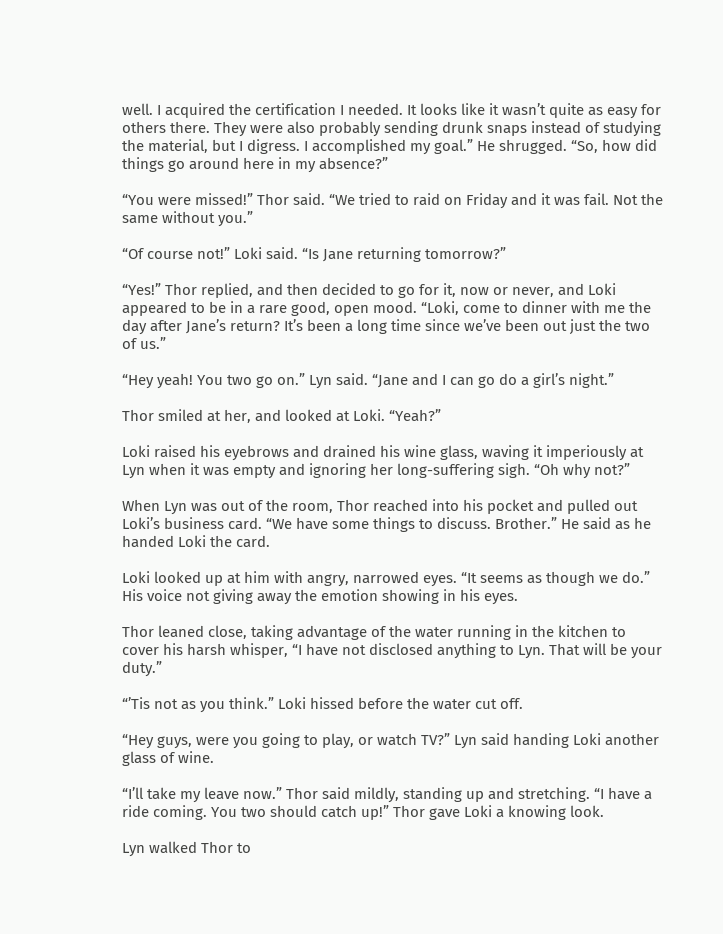well. I acquired the certification I needed. It looks like it wasn’t quite as easy for others there. They were also probably sending drunk snaps instead of studying the material, but I digress. I accomplished my goal.” He shrugged. “So, how did things go around here in my absence?”

“You were missed!” Thor said. “We tried to raid on Friday and it was fail. Not the same without you.”

“Of course not!” Loki said. “Is Jane returning tomorrow?”

“Yes!” Thor replied, and then decided to go for it, now or never, and Loki appeared to be in a rare good, open mood. “Loki, come to dinner with me the day after Jane’s return? It’s been a long time since we’ve been out just the two of us.”

“Hey yeah! You two go on.” Lyn said. “Jane and I can go do a girl’s night.”

Thor smiled at her, and looked at Loki. “Yeah?”

Loki raised his eyebrows and drained his wine glass, waving it imperiously at Lyn when it was empty and ignoring her long-suffering sigh. “Oh why not?”

When Lyn was out of the room, Thor reached into his pocket and pulled out Loki’s business card. “We have some things to discuss. Brother.” He said as he handed Loki the card.

Loki looked up at him with angry, narrowed eyes. “It seems as though we do.” His voice not giving away the emotion showing in his eyes.

Thor leaned close, taking advantage of the water running in the kitchen to cover his harsh whisper, “I have not disclosed anything to Lyn. That will be your duty.”

“’Tis not as you think.” Loki hissed before the water cut off.

“Hey guys, were you going to play, or watch TV?” Lyn said handing Loki another glass of wine.

“I’ll take my leave now.” Thor said mildly, standing up and stretching. “I have a ride coming. You two should catch up!” Thor gave Loki a knowing look.

Lyn walked Thor to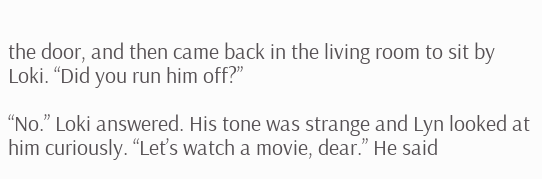the door, and then came back in the living room to sit by Loki. “Did you run him off?”

“No.” Loki answered. His tone was strange and Lyn looked at him curiously. “Let’s watch a movie, dear.” He said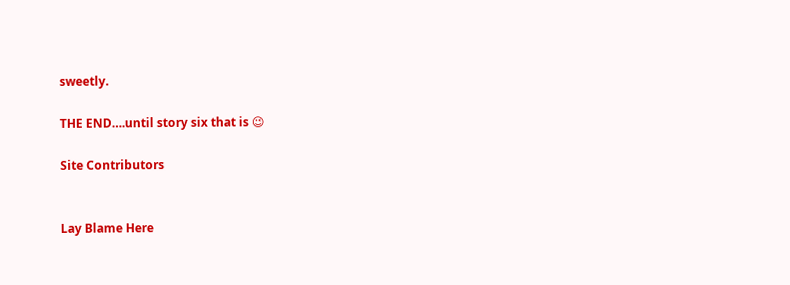sweetly.

THE END….until story six that is 😉

Site Contributors


Lay Blame Here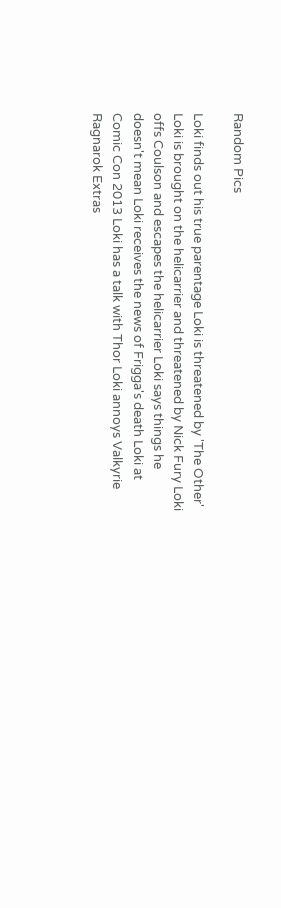Random Pics

Loki finds out his true parentage Loki is threatened by 'The Other' Loki is brought on the helicarrier and threatened by Nick Fury Loki offs Coulson and escapes the helicarrier Loki says things he doesn't mean Loki receives the news of Frigga's death Loki at Comic Con 2013 Loki has a talk with Thor Loki annoys Valkyrie Ragnarok Extras